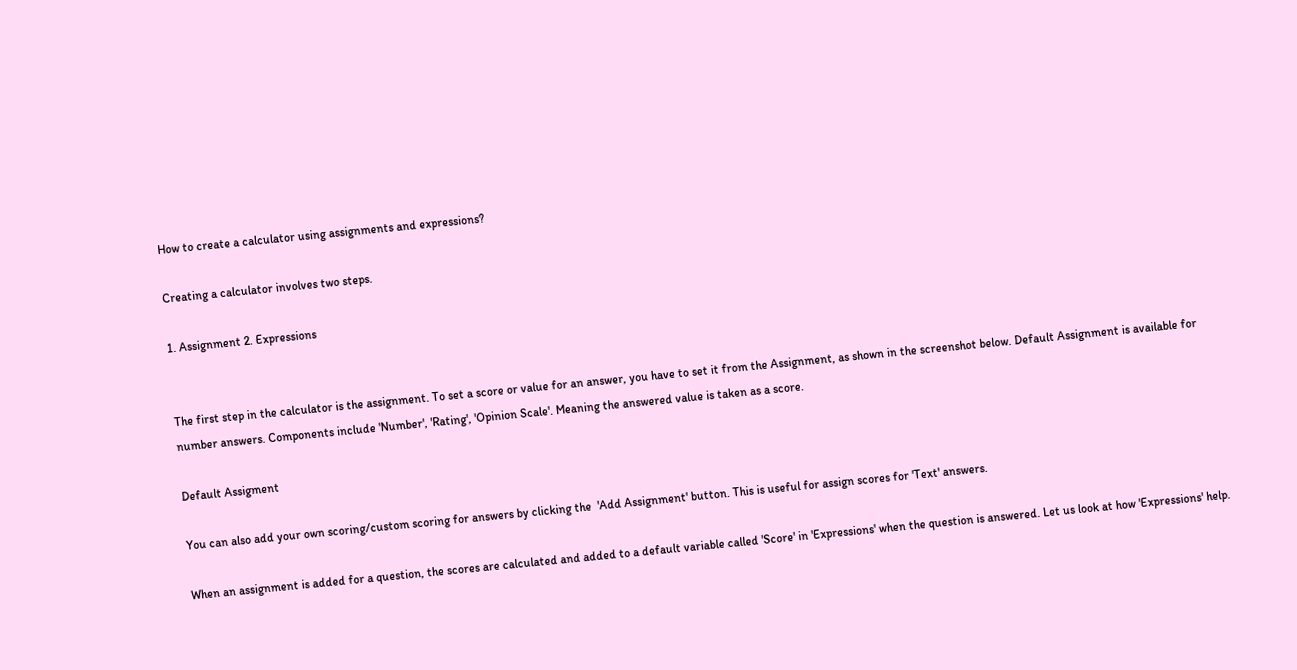How to create a calculator using assignments and expressions?

Creating a calculator involves two steps.

1. Assignment 2. Expressions


The first step in the calculator is the assignment. To set a score or value for an answer, you have to set it from the Assignment, as shown in the screenshot below. Default Assignment is available for number answers. Components include 'Number', 'Rating', 'Opinion Scale'. Meaning the answered value is taken as a score.

Default Assigment

You can also add your own scoring/custom scoring for answers by clicking the  'Add Assignment' button. This is useful for assign scores for 'Text' answers.

When an assignment is added for a question, the scores are calculated and added to a default variable called 'Score' in 'Expressions' when the question is answered. Let us look at how 'Expressions' help.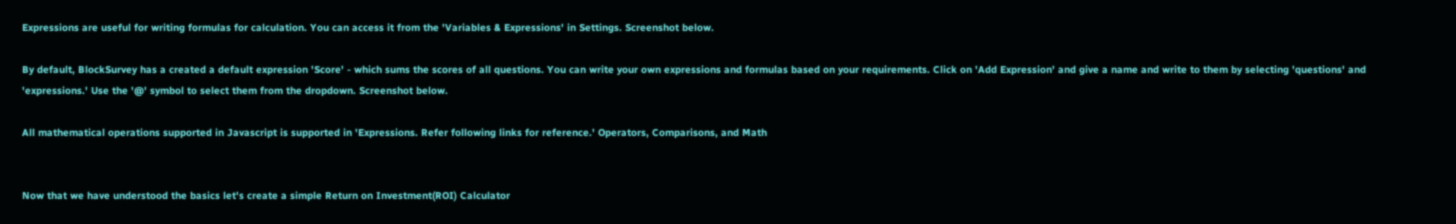Expressions are useful for writing formulas for calculation. You can access it from the 'Variables & Expressions' in Settings. Screenshot below.

By default, BlockSurvey has a created a default expression 'Score' - which sums the scores of all questions. You can write your own expressions and formulas based on your requirements. Click on 'Add Expression' and give a name and write to them by selecting 'questions' and 'expressions.' Use the '@' symbol to select them from the dropdown. Screenshot below.

All mathematical operations supported in Javascript is supported in 'Expressions. Refer following links for reference.' Operators, Comparisons, and Math


Now that we have understood the basics let's create a simple Return on Investment(ROI) Calculator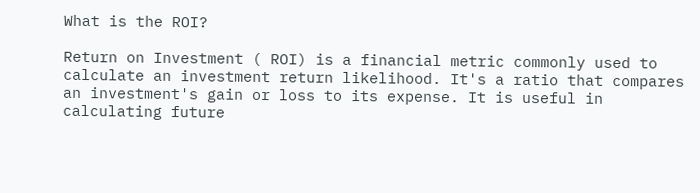What is the ROI?

Return on Investment ( ROI) is a financial metric commonly used to calculate an investment return likelihood. It's a ratio that compares an investment's gain or loss to its expense. It is useful in calculating future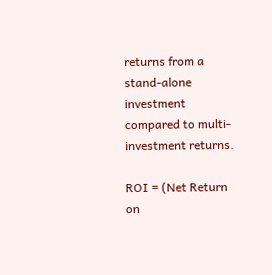returns from a stand-alone investment compared to multi-investment returns.

ROI = (Net Return on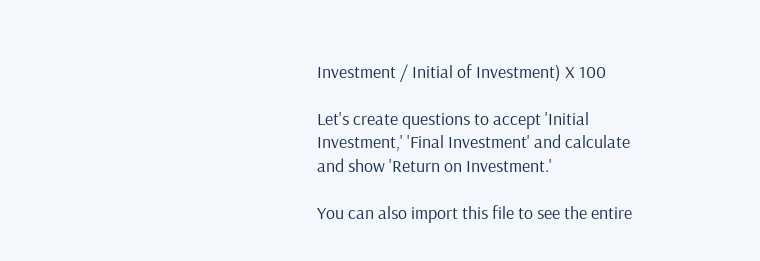Investment / Initial of Investment) X 100

Let's create questions to accept 'Initial Investment,' 'Final Investment' and calculate and show 'Return on Investment.'

You can also import this file to see the entire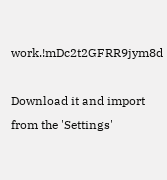work.!mDc2t2GFRR9jym8d

Download it and import from the 'Settings'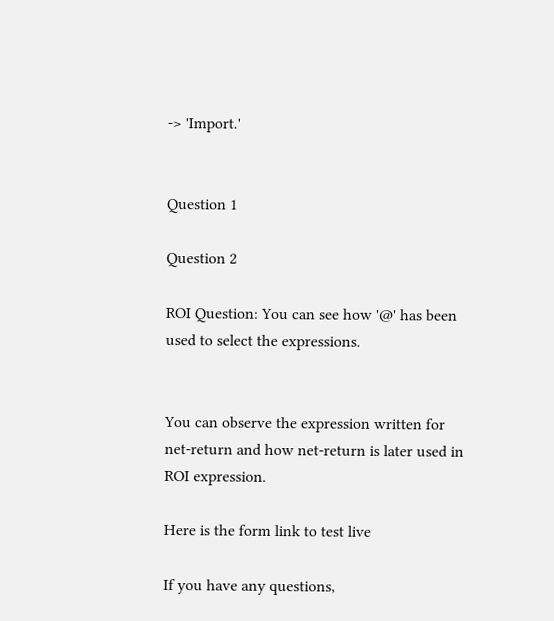-> 'Import.'


Question 1

Question 2

ROI Question: You can see how '@' has been used to select the expressions.


You can observe the expression written for net-return and how net-return is later used in ROI expression.

Here is the form link to test live

If you have any questions,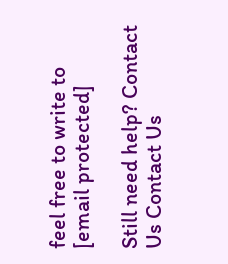feel free to write to [email protected]

Still need help? Contact Us Contact Us